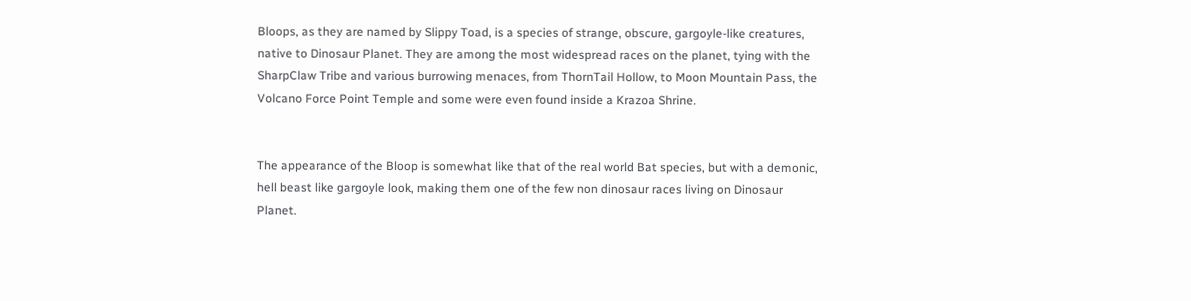Bloops, as they are named by Slippy Toad, is a species of strange, obscure, gargoyle-like creatures, native to Dinosaur Planet. They are among the most widespread races on the planet, tying with the SharpClaw Tribe and various burrowing menaces, from ThornTail Hollow, to Moon Mountain Pass, the Volcano Force Point Temple and some were even found inside a Krazoa Shrine.


The appearance of the Bloop is somewhat like that of the real world Bat species, but with a demonic, hell beast like gargoyle look, making them one of the few non dinosaur races living on Dinosaur Planet.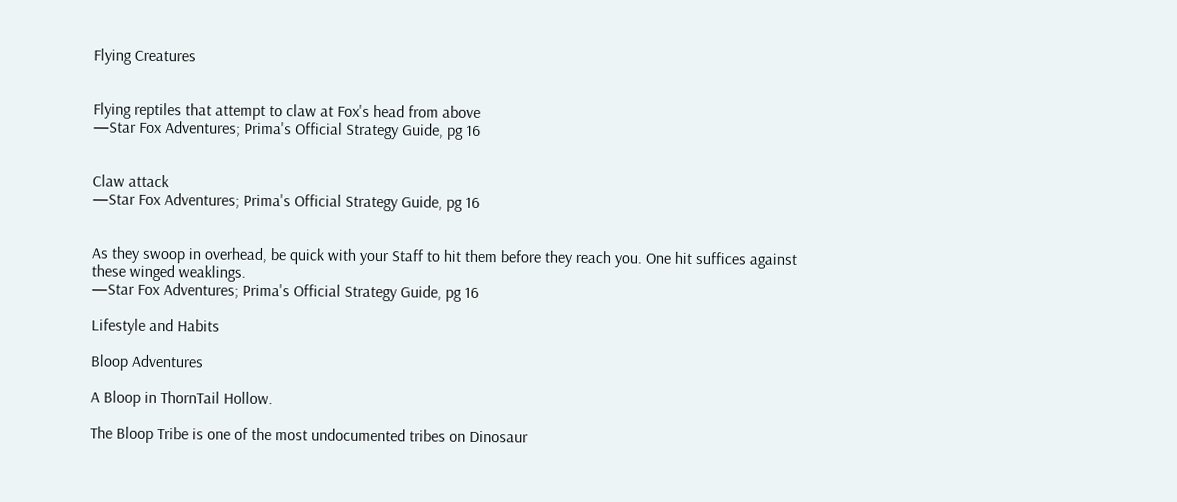Flying Creatures


Flying reptiles that attempt to claw at Fox's head from above
—Star Fox Adventures; Prima's Official Strategy Guide, pg 16


Claw attack
—Star Fox Adventures; Prima's Official Strategy Guide, pg 16


As they swoop in overhead, be quick with your Staff to hit them before they reach you. One hit suffices against these winged weaklings.
—Star Fox Adventures; Prima's Official Strategy Guide, pg 16

Lifestyle and Habits

Bloop Adventures

A Bloop in ThornTail Hollow.

The Bloop Tribe is one of the most undocumented tribes on Dinosaur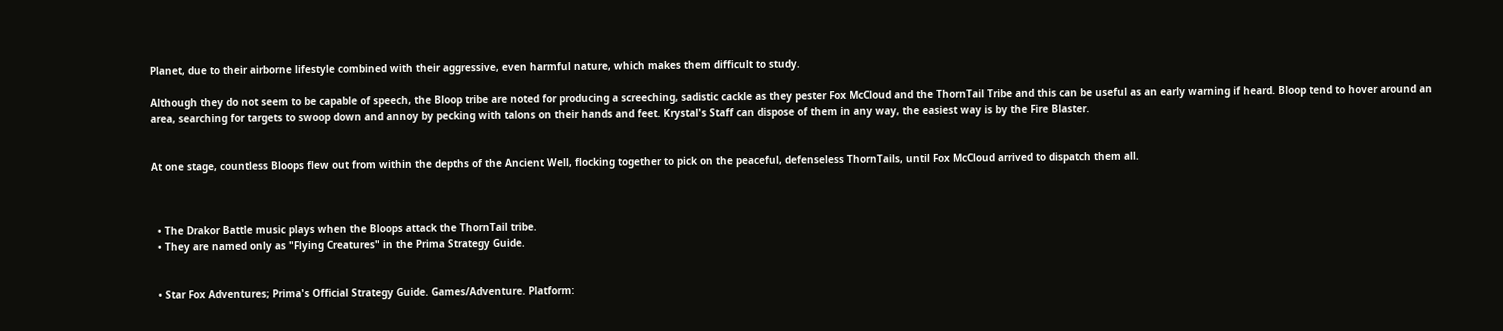Planet, due to their airborne lifestyle combined with their aggressive, even harmful nature, which makes them difficult to study.

Although they do not seem to be capable of speech, the Bloop tribe are noted for producing a screeching, sadistic cackle as they pester Fox McCloud and the ThornTail Tribe and this can be useful as an early warning if heard. Bloop tend to hover around an area, searching for targets to swoop down and annoy by pecking with talons on their hands and feet. Krystal's Staff can dispose of them in any way, the easiest way is by the Fire Blaster.


At one stage, countless Bloops flew out from within the depths of the Ancient Well, flocking together to pick on the peaceful, defenseless ThornTails, until Fox McCloud arrived to dispatch them all.



  • The Drakor Battle music plays when the Bloops attack the ThornTail tribe.
  • They are named only as "Flying Creatures" in the Prima Strategy Guide.


  • Star Fox Adventures; Prima's Official Strategy Guide. Games/Adventure. Platform: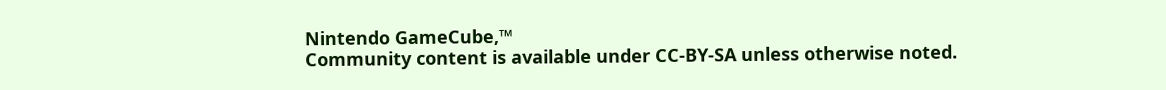Nintendo GameCube,™
Community content is available under CC-BY-SA unless otherwise noted.